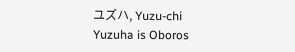ユズハ, Yuzu-chi
Yuzuha is Oboros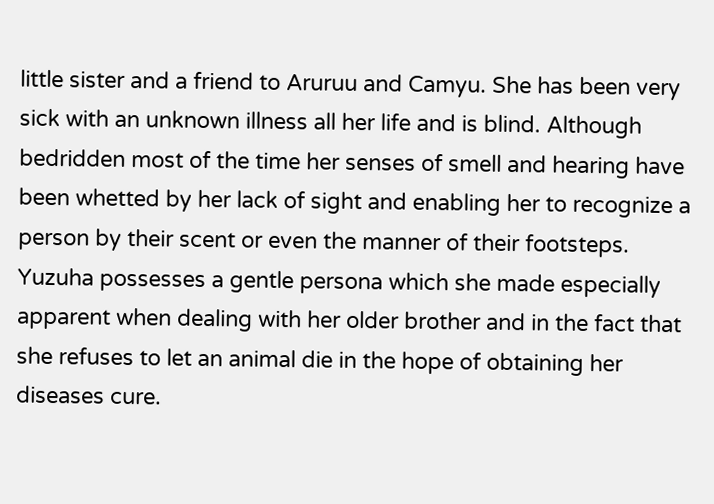little sister and a friend to Aruruu and Camyu. She has been very sick with an unknown illness all her life and is blind. Although bedridden most of the time her senses of smell and hearing have been whetted by her lack of sight and enabling her to recognize a person by their scent or even the manner of their footsteps. Yuzuha possesses a gentle persona which she made especially apparent when dealing with her older brother and in the fact that she refuses to let an animal die in the hope of obtaining her diseases cure.